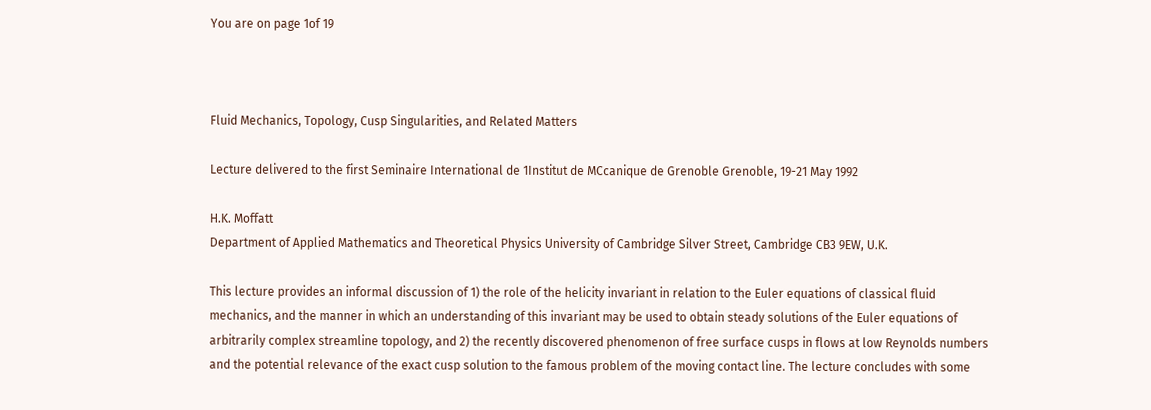You are on page 1of 19



Fluid Mechanics, Topology, Cusp Singularities, and Related Matters

Lecture delivered to the first Seminaire International de 1Institut de MCcanique de Grenoble Grenoble, 19-21 May 1992

H.K. Moffatt
Department of Applied Mathematics and Theoretical Physics University of Cambridge Silver Street, Cambridge CB3 9EW, U.K.

This lecture provides an informal discussion of 1) the role of the helicity invariant in relation to the Euler equations of classical fluid mechanics, and the manner in which an understanding of this invariant may be used to obtain steady solutions of the Euler equations of arbitrarily complex streamline topology, and 2) the recently discovered phenomenon of free surface cusps in flows at low Reynolds numbers and the potential relevance of the exact cusp solution to the famous problem of the moving contact line. The lecture concludes with some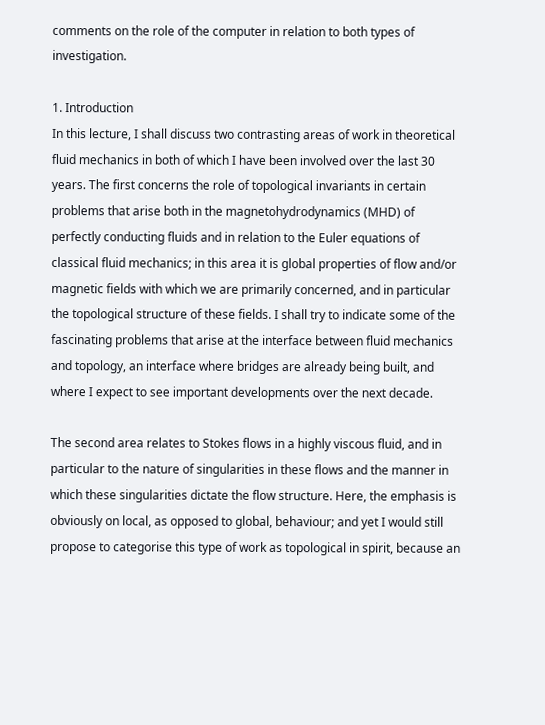comments on the role of the computer in relation to both types of investigation.

1. Introduction
In this lecture, I shall discuss two contrasting areas of work in theoretical fluid mechanics in both of which I have been involved over the last 30 years. The first concerns the role of topological invariants in certain problems that arise both in the magnetohydrodynamics (MHD) of perfectly conducting fluids and in relation to the Euler equations of classical fluid mechanics; in this area it is global properties of flow and/or magnetic fields with which we are primarily concerned, and in particular the topological structure of these fields. I shall try to indicate some of the fascinating problems that arise at the interface between fluid mechanics and topology, an interface where bridges are already being built, and where I expect to see important developments over the next decade.

The second area relates to Stokes flows in a highly viscous fluid, and in particular to the nature of singularities in these flows and the manner in which these singularities dictate the flow structure. Here, the emphasis is obviously on local, as opposed to global, behaviour; and yet I would still propose to categorise this type of work as topological in spirit, because an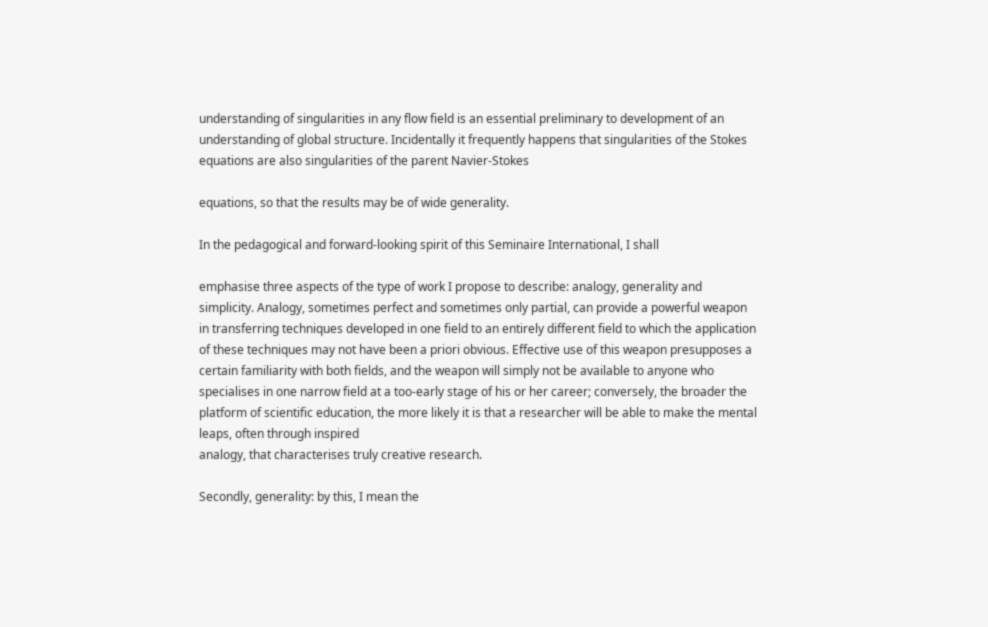understanding of singularities in any flow field is an essential preliminary to development of an understanding of global structure. Incidentally it frequently happens that singularities of the Stokes equations are also singularities of the parent Navier-Stokes

equations, so that the results may be of wide generality.

In the pedagogical and forward-looking spirit of this Seminaire International, I shall

emphasise three aspects of the type of work I propose to describe: analogy, generality and simplicity. Analogy, sometimes perfect and sometimes only partial, can provide a powerful weapon in transferring techniques developed in one field to an entirely different field to which the application of these techniques may not have been a priori obvious. Effective use of this weapon presupposes a certain familiarity with both fields, and the weapon will simply not be available to anyone who specialises in one narrow field at a too-early stage of his or her career; conversely, the broader the platform of scientific education, the more likely it is that a researcher will be able to make the mental leaps, often through inspired
analogy, that characterises truly creative research.

Secondly, generality: by this, I mean the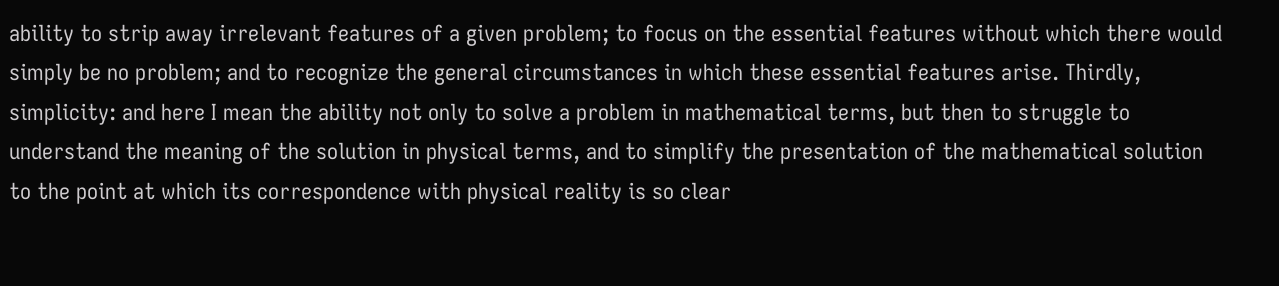ability to strip away irrelevant features of a given problem; to focus on the essential features without which there would simply be no problem; and to recognize the general circumstances in which these essential features arise. Thirdly, simplicity: and here I mean the ability not only to solve a problem in mathematical terms, but then to struggle to understand the meaning of the solution in physical terms, and to simplify the presentation of the mathematical solution to the point at which its correspondence with physical reality is so clear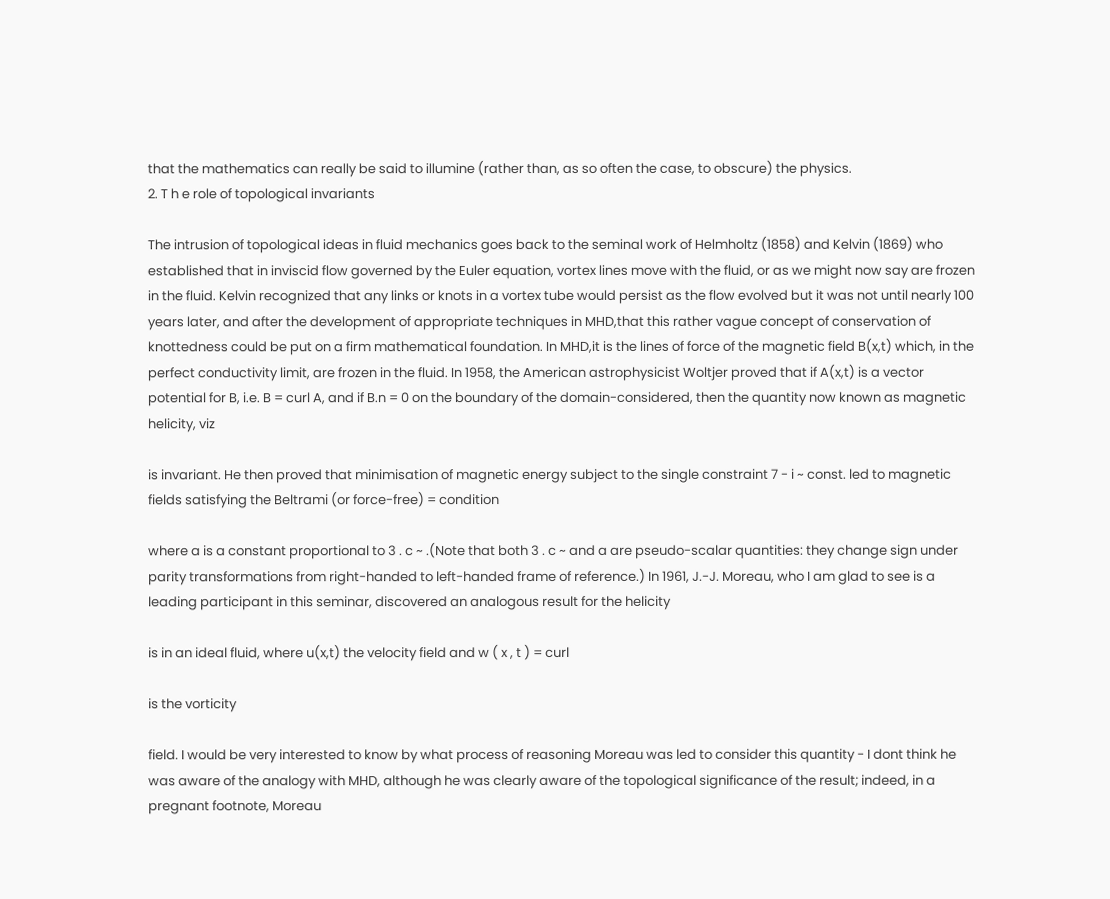that the mathematics can really be said to illumine (rather than, as so often the case, to obscure) the physics.
2. T h e role of topological invariants

The intrusion of topological ideas in fluid mechanics goes back to the seminal work of Helmholtz (1858) and Kelvin (1869) who established that in inviscid flow governed by the Euler equation, vortex lines move with the fluid, or as we might now say are frozen in the fluid. Kelvin recognized that any links or knots in a vortex tube would persist as the flow evolved but it was not until nearly 100 years later, and after the development of appropriate techniques in MHD,that this rather vague concept of conservation of knottedness could be put on a firm mathematical foundation. In MHD,it is the lines of force of the magnetic field B(x,t) which, in the perfect conductivity limit, are frozen in the fluid. In 1958, the American astrophysicist Woltjer proved that if A(x,t) is a vector potential for B, i.e. B = curl A, and if B.n = 0 on the boundary of the domain-considered, then the quantity now known as magnetic helicity, viz

is invariant. He then proved that minimisation of magnetic energy subject to the single constraint 7 - i ~ const. led to magnetic fields satisfying the Beltrami (or force-free) = condition

where a is a constant proportional to 3 . c ~ .(Note that both 3 . c ~ and a are pseudo-scalar quantities: they change sign under parity transformations from right-handed to left-handed frame of reference.) In 1961, J.-J. Moreau, who I am glad to see is a leading participant in this seminar, discovered an analogous result for the helicity

is in an ideal fluid, where u(x,t) the velocity field and w ( x , t ) = curl

is the vorticity

field. I would be very interested to know by what process of reasoning Moreau was led to consider this quantity - I dont think he was aware of the analogy with MHD, although he was clearly aware of the topological significance of the result; indeed, in a pregnant footnote, Moreau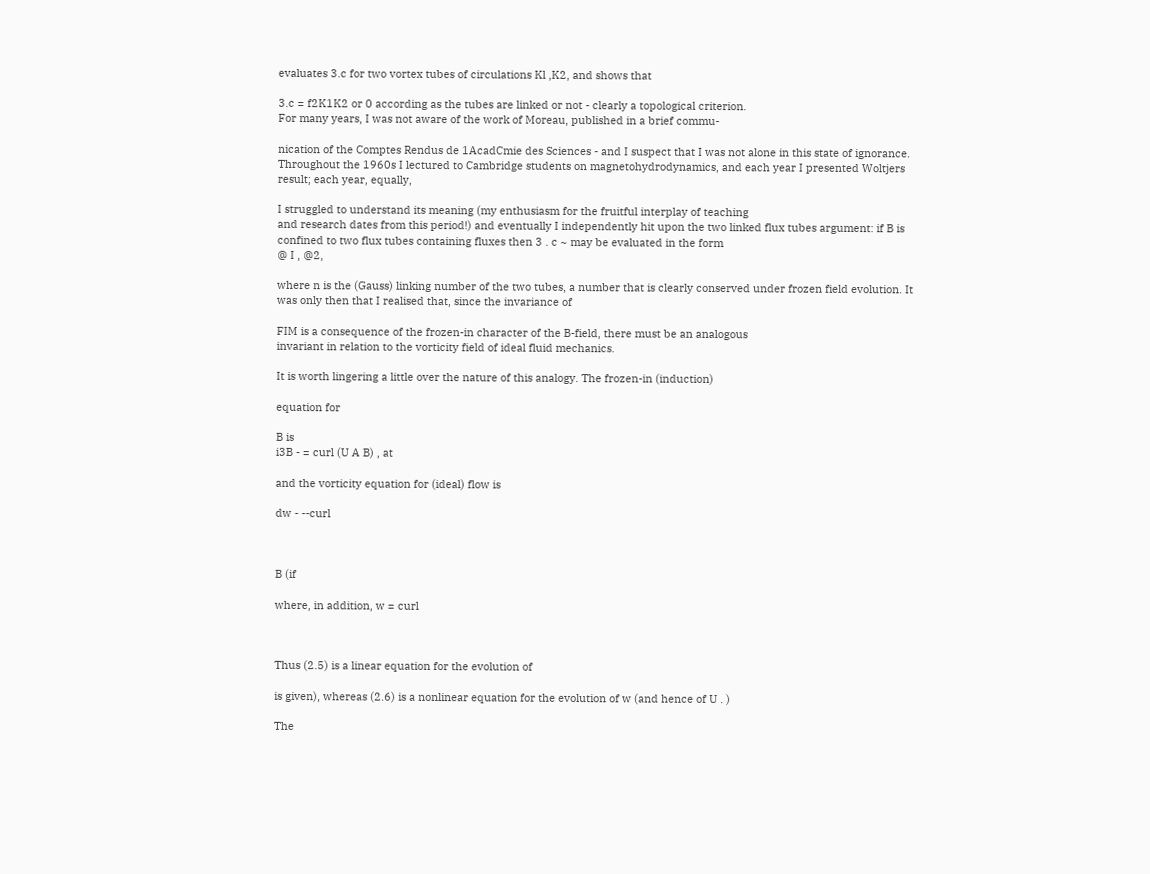evaluates 3.c for two vortex tubes of circulations Kl ,K2, and shows that

3.c = f2K1K2 or 0 according as the tubes are linked or not - clearly a topological criterion.
For many years, I was not aware of the work of Moreau, published in a brief commu-

nication of the Comptes Rendus de 1AcadCmie des Sciences - and I suspect that I was not alone in this state of ignorance. Throughout the 1960s I lectured to Cambridge students on magnetohydrodynamics, and each year I presented Woltjers result; each year, equally,

I struggled to understand its meaning (my enthusiasm for the fruitful interplay of teaching
and research dates from this period!) and eventually I independently hit upon the two linked flux tubes argument: if B is confined to two flux tubes containing fluxes then 3 . c ~ may be evaluated in the form
@ I , @2,

where n is the (Gauss) linking number of the two tubes, a number that is clearly conserved under frozen field evolution. It was only then that I realised that, since the invariance of

FIM is a consequence of the frozen-in character of the B-field, there must be an analogous
invariant in relation to the vorticity field of ideal fluid mechanics.

It is worth lingering a little over the nature of this analogy. The frozen-in (induction)

equation for

B is
i3B - = curl (U A B) , at

and the vorticity equation for (ideal) flow is

dw - --curl



B (if

where, in addition, w = curl



Thus (2.5) is a linear equation for the evolution of

is given), whereas (2.6) is a nonlinear equation for the evolution of w (and hence of U . )

The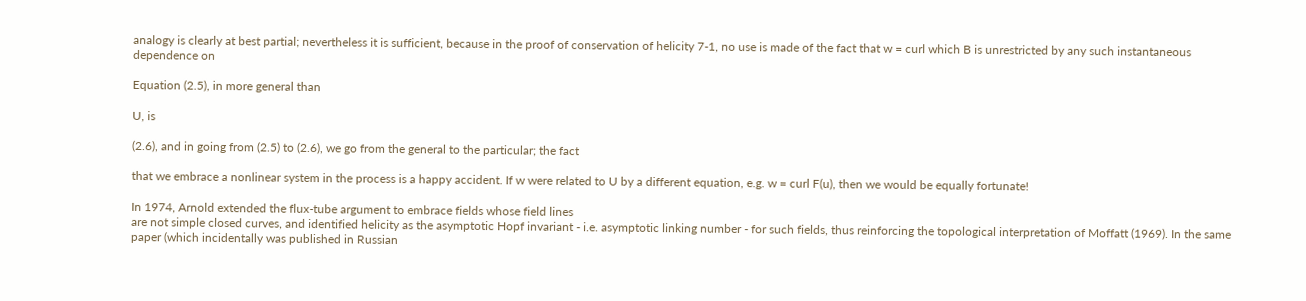analogy is clearly at best partial; nevertheless it is sufficient, because in the proof of conservation of helicity 7-1, no use is made of the fact that w = curl which B is unrestricted by any such instantaneous dependence on

Equation (2.5), in more general than

U, is

(2.6), and in going from (2.5) to (2.6), we go from the general to the particular; the fact

that we embrace a nonlinear system in the process is a happy accident. If w were related to U by a different equation, e.g. w = curl F(u), then we would be equally fortunate!

In 1974, Arnold extended the flux-tube argument to embrace fields whose field lines
are not simple closed curves, and identified helicity as the asymptotic Hopf invariant - i.e. asymptotic linking number - for such fields, thus reinforcing the topological interpretation of Moffatt (1969). In the same paper (which incidentally was published in Russian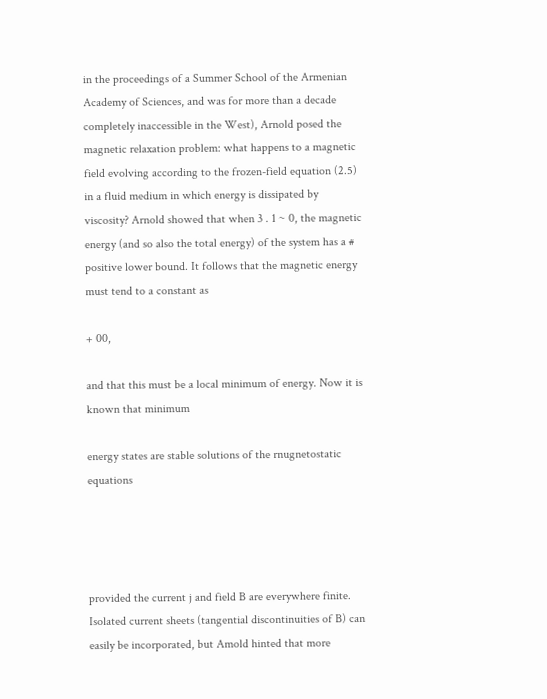in the proceedings of a Summer School of the Armenian Academy of Sciences, and was for more than a decade completely inaccessible in the West), Arnold posed the magnetic relaxation problem: what happens to a magnetic field evolving according to the frozen-field equation (2.5) in a fluid medium in which energy is dissipated by viscosity? Arnold showed that when 3 . 1 ~ 0, the magnetic energy (and so also the total energy) of the system has a # positive lower bound. It follows that the magnetic energy must tend to a constant as

+ 00,

and that this must be a local minimum of energy. Now it is known that minimum

energy states are stable solutions of the rnugnetostatic equations




provided the current j and field B are everywhere finite. Isolated current sheets (tangential discontinuities of B) can easily be incorporated, but Amold hinted that more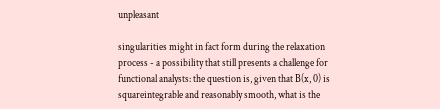unpleasant

singularities might in fact form during the relaxation process - a possibility that still presents a challenge for functional analysts: the question is, given that B(x, 0) is squareintegrable and reasonably smooth, what is the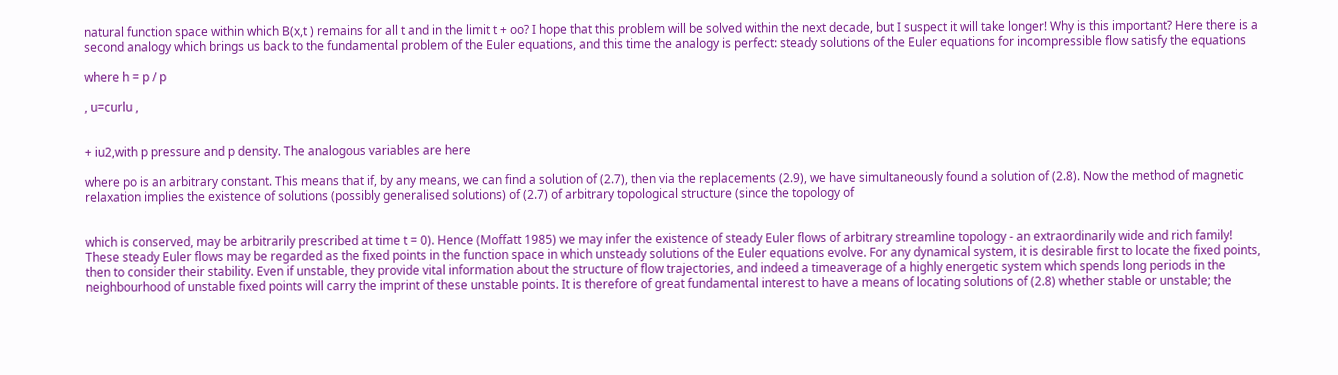natural function space within which B(x,t ) remains for all t and in the limit t + oo? I hope that this problem will be solved within the next decade, but I suspect it will take longer! Why is this important? Here there is a second analogy which brings us back to the fundamental problem of the Euler equations, and this time the analogy is perfect: steady solutions of the Euler equations for incompressible flow satisfy the equations

where h = p / p

, u=curlu ,


+ iu2,with p pressure and p density. The analogous variables are here

where po is an arbitrary constant. This means that if, by any means, we can find a solution of (2.7), then via the replacements (2.9), we have simultaneously found a solution of (2.8). Now the method of magnetic relaxation implies the existence of solutions (possibly generalised solutions) of (2.7) of arbitrary topological structure (since the topology of


which is conserved, may be arbitrarily prescribed at time t = 0). Hence (Moffatt 1985) we may infer the existence of steady Euler flows of arbitrary streamline topology - an extraordinarily wide and rich family! These steady Euler flows may be regarded as the fixed points in the function space in which unsteady solutions of the Euler equations evolve. For any dynamical system, it is desirable first to locate the fixed points, then to consider their stability. Even if unstable, they provide vital information about the structure of flow trajectories, and indeed a timeaverage of a highly energetic system which spends long periods in the neighbourhood of unstable fixed points will carry the imprint of these unstable points. It is therefore of great fundamental interest to have a means of locating solutions of (2.8) whether stable or unstable; the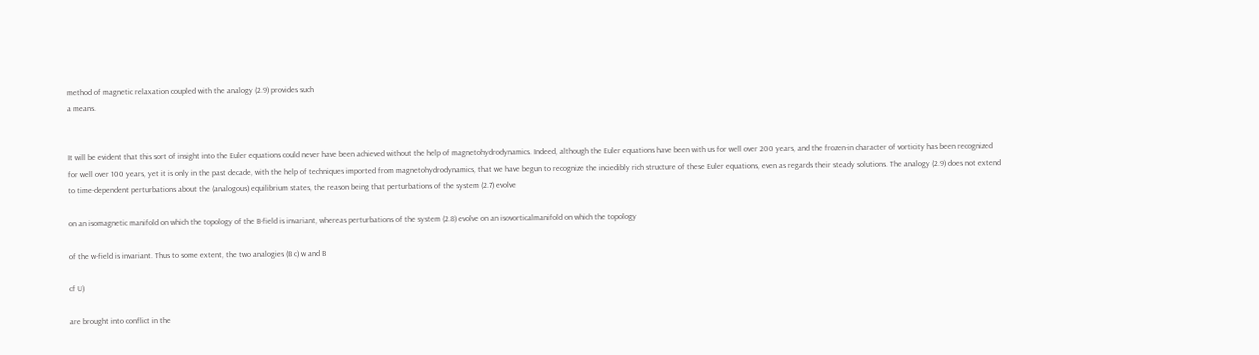method of magnetic relaxation coupled with the analogy (2.9) provides such
a means.


It will be evident that this sort of insight into the Euler equations could never have been achieved without the help of magnetohydrodynamics. Indeed, although the Euler equations have been with us for well over 200 years, and the frozen-in character of vorticity has been recognized for well over 100 years, yet it is only in the past decade, with the help of techniques imported from magnetohydrodynamics, that we have begun to recognize the inciedibly rich structure of these Euler equations, even as regards their steady solutions. The analogy (2.9) does not extend to time-dependent perturbations about the (analogous) equilibrium states, the reason being that perturbations of the system (2.7) evolve

on an isomagnetic manifold on which the topology of the B-field is invariant, whereas perturbations of the system (2.8) evolve on an isovorticalmanifold on which the topology

of the w-field is invariant. Thus to some extent, the two analogies (B c) w and B

cf U)

are brought into conflict in the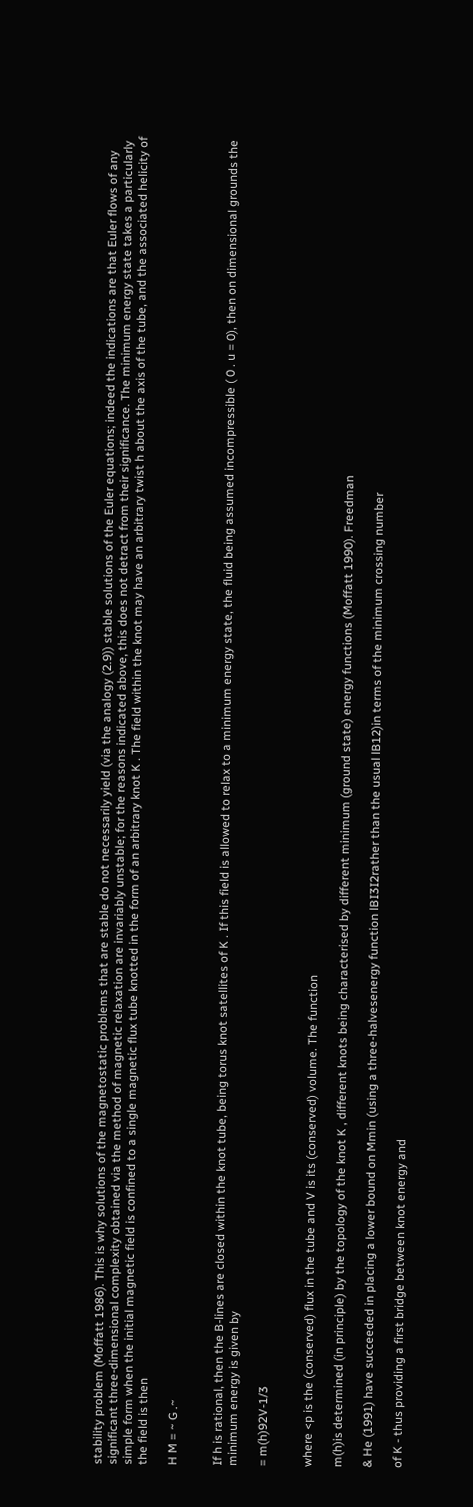stability problem (Moffatt 1986). This is why solutions of the magnetostatic problems that are stable do not necessarily yield (via the analogy (2.9)) stable solutions of the Euler equations; indeed the indications are that Euler flows of any significant three-dimensional complexity obtained via the method of magnetic relaxation are invariably unstable; for the reasons indicated above, this does not detract from their significance. The minimum energy state takes a particularly simple form when the initial magnetic field is confined to a single magnetic flux tube knotted in the form of an arbitrary knot K . The field within the knot may have an arbitrary twist h about the axis of the tube, and the associated helicity of the field is then

H M = ~ G .~


If h is rational, then the B-lines are closed within the knot tube, being torus knot satellites of K . If this field is allowed to relax to a minimum energy state, the fluid being assumed incompressible ( 0 . u = 0), then on dimensional grounds the minimum energy is given by

= m(h)92V-1/3


where <p is the (conserved) flux in the tube and V is its (conserved) volume. The function

m(h)is determined (in principle) by the topology of the knot K , different knots being characterised by different minimum (ground state) energy functions (Moffatt 1990). Freedman

& He (1991) have succeeded in placing a lower bound on Mmin (using a three-halvesenergy function lBI3I2rather than the usual lB12)in terms of the minimum crossing number

of K - thus providing a first bridge between knot energy and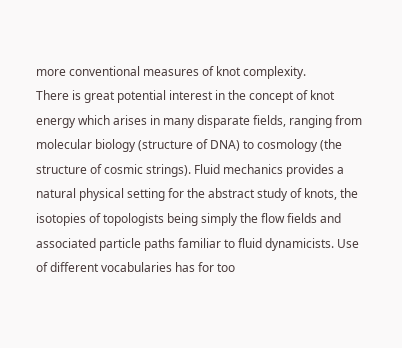more conventional measures of knot complexity.
There is great potential interest in the concept of knot energy which arises in many disparate fields, ranging from molecular biology (structure of DNA) to cosmology (the structure of cosmic strings). Fluid mechanics provides a natural physical setting for the abstract study of knots, the isotopies of topologists being simply the flow fields and associated particle paths familiar to fluid dynamicists. Use of different vocabularies has for too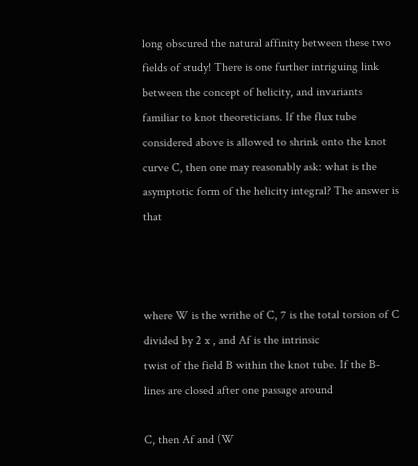long obscured the natural affinity between these two fields of study! There is one further intriguing link between the concept of helicity, and invariants familiar to knot theoreticians. If the flux tube considered above is allowed to shrink onto the knot curve C, then one may reasonably ask: what is the asymptotic form of the helicity integral? The answer is that



where W is the writhe of C, 7 is the total torsion of C divided by 2 x , and Af is the intrinsic
twist of the field B within the knot tube. If the B-lines are closed after one passage around

C, then Af and (W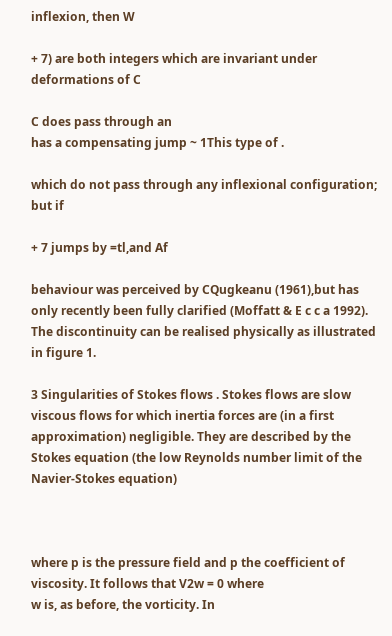inflexion, then W

+ 7) are both integers which are invariant under deformations of C

C does pass through an
has a compensating jump ~ 1This type of .

which do not pass through any inflexional configuration; but if

+ 7 jumps by =tl,and Af

behaviour was perceived by CQugkeanu (1961),but has only recently been fully clarified (Moffatt & E c c a 1992). The discontinuity can be realised physically as illustrated in figure 1.

3 Singularities of Stokes flows . Stokes flows are slow viscous flows for which inertia forces are (in a first approximation) negligible. They are described by the Stokes equation (the low Reynolds number limit of the Navier-Stokes equation)



where p is the pressure field and p the coefficient of viscosity. It follows that V2w = 0 where
w is, as before, the vorticity. In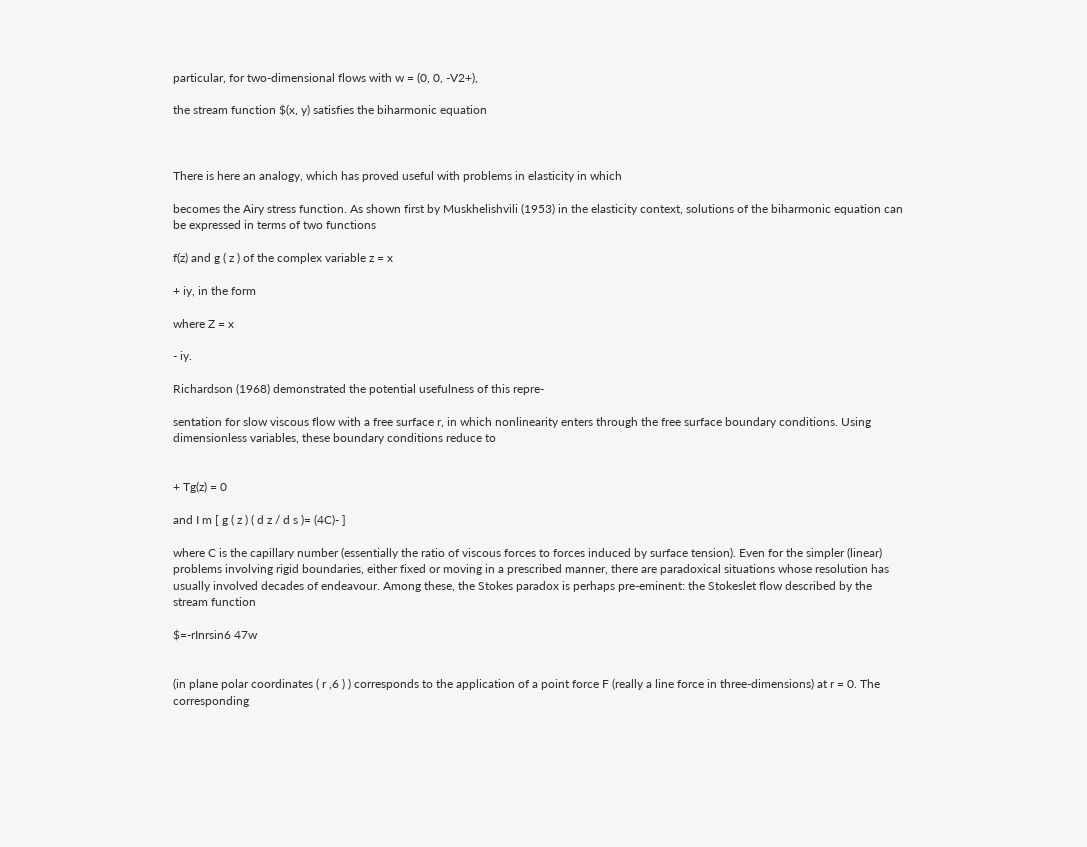particular, for two-dimensional flows with w = (0, 0, -V2+),

the stream function $(x, y) satisfies the biharmonic equation



There is here an analogy, which has proved useful with problems in elasticity in which

becomes the Airy stress function. As shown first by Muskhelishvili (1953) in the elasticity context, solutions of the biharmonic equation can be expressed in terms of two functions

f(z) and g ( z ) of the complex variable z = x

+ iy, in the form

where Z = x

- iy.

Richardson (1968) demonstrated the potential usefulness of this repre-

sentation for slow viscous flow with a free surface r, in which nonlinearity enters through the free surface boundary conditions. Using dimensionless variables, these boundary conditions reduce to


+ Tg(z) = 0

and I m [ g ( z ) ( d z / d s )= (4C)- ]

where C is the capillary number (essentially the ratio of viscous forces to forces induced by surface tension). Even for the simpler (linear) problems involving rigid boundaries, either fixed or moving in a prescribed manner, there are paradoxical situations whose resolution has usually involved decades of endeavour. Among these, the Stokes paradox is perhaps pre-eminent: the Stokeslet flow described by the stream function

$=-rInrsin6 47w


(in plane polar coordinates ( r ,6 ) ) corresponds to the application of a point force F (really a line force in three-dimensions) at r = 0. The corresponding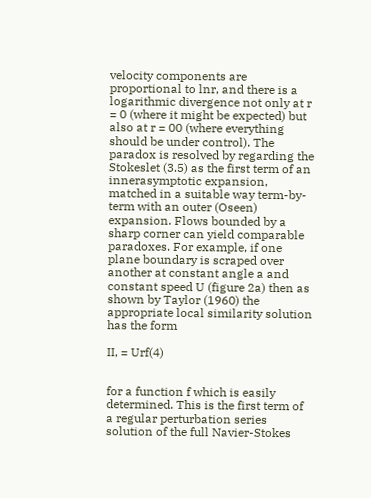velocity components are proportional to lnr, and there is a logarithmic divergence not only at r = 0 (where it might be expected) but also at r = 00 (where everything should be under control). The paradox is resolved by regarding the Stokeslet (3.5) as the first term of an innerasymptotic expansion, matched in a suitable way term-by-term with an outer (Oseen) expansion. Flows bounded by a sharp corner can yield comparable paradoxes. For example, if one plane boundary is scraped over another at constant angle a and constant speed U (figure 2a) then as shown by Taylor (1960) the appropriate local similarity solution has the form

II, = Urf(4)


for a function f which is easily determined. This is the first term of a regular perturbation series solution of the full Navier-Stokes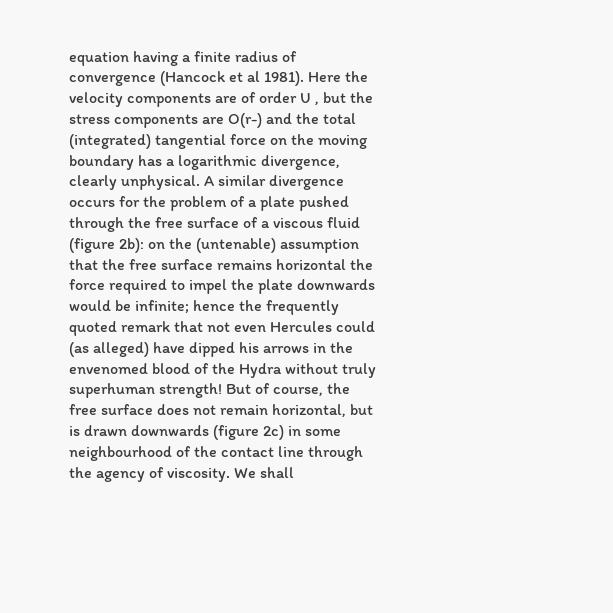equation having a finite radius of convergence (Hancock et al 1981). Here the velocity components are of order U , but the stress components are O(r-) and the total (integrated) tangential force on the moving boundary has a logarithmic divergence, clearly unphysical. A similar divergence occurs for the problem of a plate pushed through the free surface of a viscous fluid (figure 2b): on the (untenable) assumption that the free surface remains horizontal the force required to impel the plate downwards would be infinite; hence the frequently quoted remark that not even Hercules could (as alleged) have dipped his arrows in the envenomed blood of the Hydra without truly superhuman strength! But of course, the free surface does not remain horizontal, but is drawn downwards (figure 2c) in some neighbourhood of the contact line through the agency of viscosity. We shall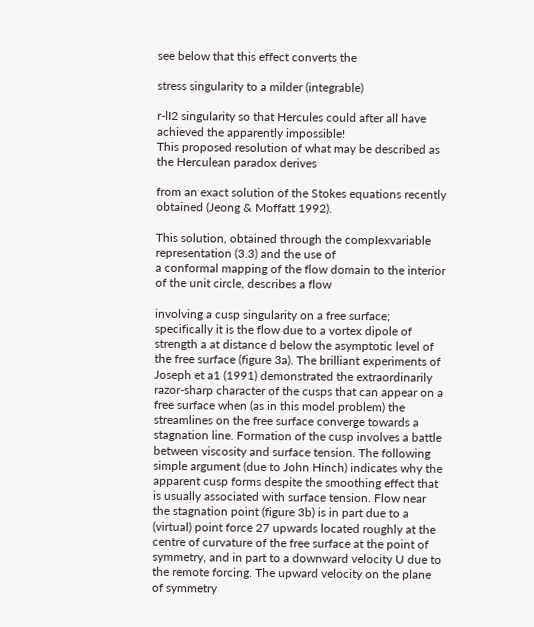see below that this effect converts the

stress singularity to a milder (integrable)

r-lI2 singularity so that Hercules could after all have achieved the apparently impossible!
This proposed resolution of what may be described as the Herculean paradox derives

from an exact solution of the Stokes equations recently obtained (Jeong & Moffatt 1992).

This solution, obtained through the compIexvariable representation (3.3) and the use of
a conformal mapping of the flow domain to the interior of the unit circle, describes a flow

involving a cusp singularity on a free surface; specifically it is the flow due to a vortex dipole of strength a at distance d below the asymptotic level of the free surface (figure 3a). The brilliant experiments of Joseph et a1 (1991) demonstrated the extraordinarily razor-sharp character of the cusps that can appear on a free surface when (as in this model problem) the streamlines on the free surface converge towards a stagnation line. Formation of the cusp involves a battle between viscosity and surface tension. The following simple argument (due to John Hinch) indicates why the apparent cusp forms despite the smoothing effect that is usually associated with surface tension. Flow near the stagnation point (figure 3b) is in part due to a (virtual) point force 27 upwards located roughly at the centre of curvature of the free surface at the point of symmetry, and in part to a downward velocity U due to the remote forcing. The upward velocity on the plane of symmetry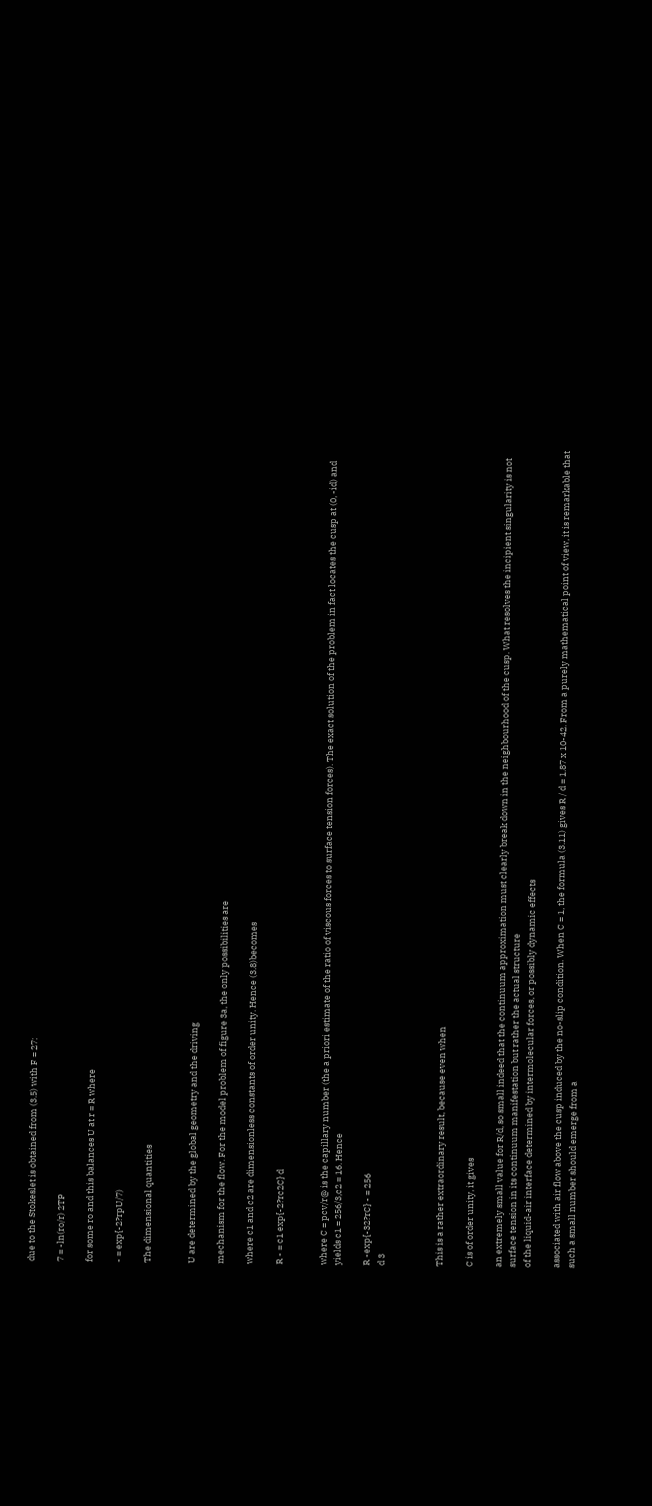due to the Stokeslet is obtained from (3.5) with F = 27:

7 = -ln(ro/r) 2TP

for some ro and this balances U at r = R where

- = exp{-2?rpU/7)

The dimensional quantities


U are determined by the global geometry and the driving

mechanism for the flow. For the model problem of figure 3a, the only possibilities are

where c1 and c2 are dimensionless constants of order unity. Hence (3.8)becomes

R - = c1 exp{-2?rc2C} d


where C = pcv/r@ is the capillary number (the a priori estimate of the ratio of viscous forces to surface tension forces). The exact solution of the problem in fact locates the cusp at (0, -id) and yields c1 = 256/3,c2 = 16. Hence

R -exp{-32?rC} - = 256
d 3



This is a rather extraordinary result, because even when

C is of order unity, it gives

an extremely small value for R/d, so small indeed that the continuum approximation must clearly break down in the neighbourhood of the cusp. What resolves the incipient singularity is not surface tension in its continuum manifestation but rather the actual structure
of the liquid-air interface determined by intermolecular forces, or possibly dynamic effects

associated with air flow above the cusp induced by the no-slip condition. When C = 1, the formula (3.11) gives R / d = 1.87 x 10-42. From a purely mathematical point of view, it is remarkable that such a small number should emerge from a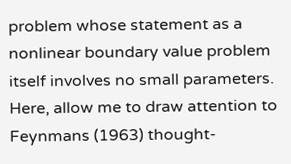problem whose statement as a nonlinear boundary value problem itself involves no small parameters. Here, allow me to draw attention to Feynmans (1963) thought-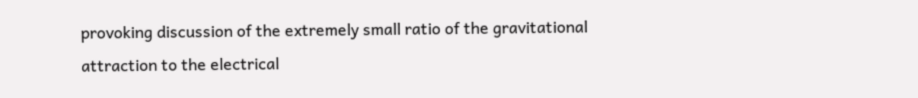provoking discussion of the extremely small ratio of the gravitational attraction to the electrical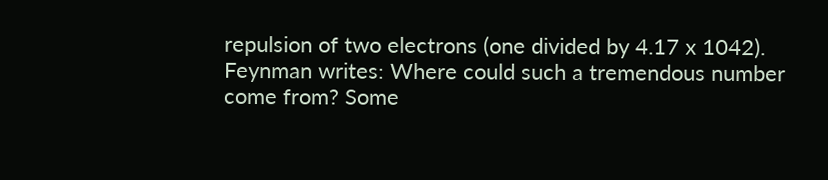repulsion of two electrons (one divided by 4.17 x 1042). Feynman writes: Where could such a tremendous number come from? Some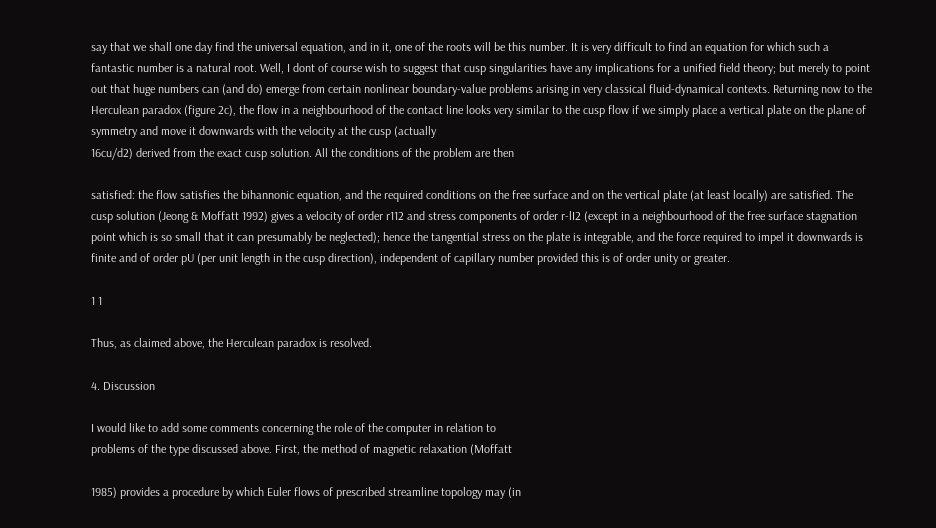say that we shall one day find the universal equation, and in it, one of the roots will be this number. It is very difficult to find an equation for which such a fantastic number is a natural root. Well, I dont of course wish to suggest that cusp singularities have any implications for a unified field theory; but merely to point out that huge numbers can (and do) emerge from certain nonlinear boundary-value problems arising in very classical fluid-dynamical contexts. Returning now to the Herculean paradox (figure 2c), the flow in a neighbourhood of the contact line looks very similar to the cusp flow if we simply place a vertical plate on the plane of symmetry and move it downwards with the velocity at the cusp (actually
16cu/d2) derived from the exact cusp solution. All the conditions of the problem are then

satisfied: the flow satisfies the bihannonic equation, and the required conditions on the free surface and on the vertical plate (at least locally) are satisfied. The cusp solution (Jeong & Moffatt 1992) gives a velocity of order r112 and stress components of order r-lI2 (except in a neighbourhood of the free surface stagnation point which is so small that it can presumably be neglected); hence the tangential stress on the plate is integrable, and the force required to impel it downwards is finite and of order pU (per unit length in the cusp direction), independent of capillary number provided this is of order unity or greater.

1 1

Thus, as claimed above, the Herculean paradox is resolved.

4. Discussion

I would like to add some comments concerning the role of the computer in relation to
problems of the type discussed above. First, the method of magnetic relaxation (Moffatt

1985) provides a procedure by which Euler flows of prescribed streamline topology may (in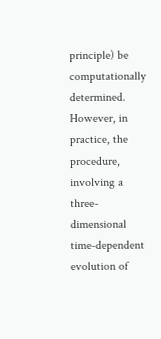principle) be computationally determined. However, in practice, the procedure, involving a three-dimensional time-dependent evolution of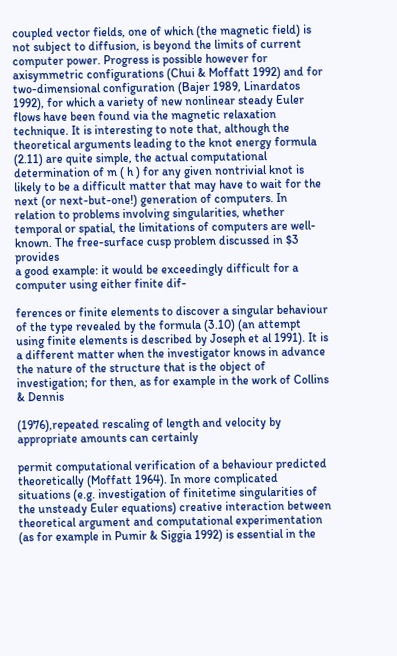coupled vector fields, one of which (the magnetic field) is not subject to diffusion, is beyond the limits of current computer power. Progress is possible however for axisymmetric configurations (Chui & Moffatt 1992) and for two-dimensional configuration (Bajer 1989, Linardatos 1992), for which a variety of new nonlinear steady Euler flows have been found via the magnetic relaxation technique. It is interesting to note that, although the theoretical arguments leading to the knot energy formula (2.11) are quite simple, the actual computational determination of m ( h ) for any given nontrivial knot is likely to be a difficult matter that may have to wait for the next (or next-but-one!) generation of computers. In relation to problems involving singularities, whether temporal or spatial, the limitations of computers are well-known. The free-surface cusp problem discussed in $3 provides
a good example: it would be exceedingly difficult for a computer using either finite dif-

ferences or finite elements to discover a singular behaviour of the type revealed by the formula (3.10) (an attempt using finite elements is described by Joseph et al 1991). It is a different matter when the investigator knows in advance the nature of the structure that is the object of investigation; for then, as for example in the work of Collins & Dennis

(1976),repeated rescaling of length and velocity by appropriate amounts can certainly

permit computational verification of a behaviour predicted theoretically (Moffatt 1964). In more complicated situations (e.g. investigation of finitetime singularities of the unsteady Euler equations) creative interaction between theoretical argument and computational experimentation (as for example in Pumir & Siggia 1992) is essential in the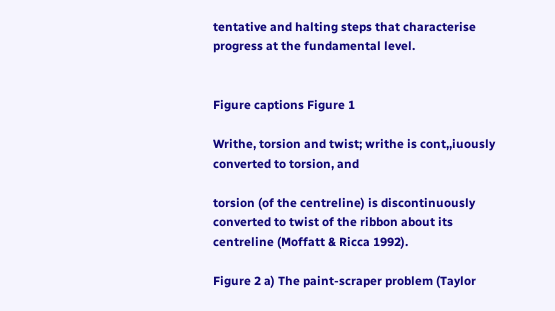tentative and halting steps that characterise progress at the fundamental level.


Figure captions Figure 1

Writhe, torsion and twist; writhe is cont,,iuously converted to torsion, and

torsion (of the centreline) is discontinuously converted to twist of the ribbon about its centreline (Moffatt & Ricca 1992).

Figure 2 a) The paint-scraper problem (Taylor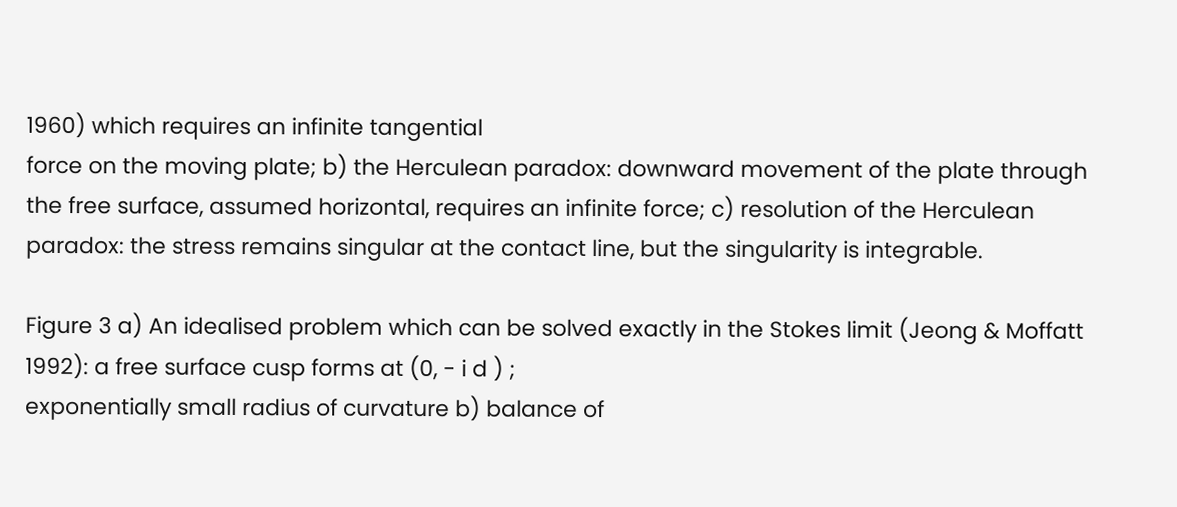1960) which requires an infinite tangential
force on the moving plate; b) the Herculean paradox: downward movement of the plate through the free surface, assumed horizontal, requires an infinite force; c) resolution of the Herculean paradox: the stress remains singular at the contact line, but the singularity is integrable.

Figure 3 a) An idealised problem which can be solved exactly in the Stokes limit (Jeong & Moffatt 1992): a free surface cusp forms at (0, - i d ) ;
exponentially small radius of curvature b) balance of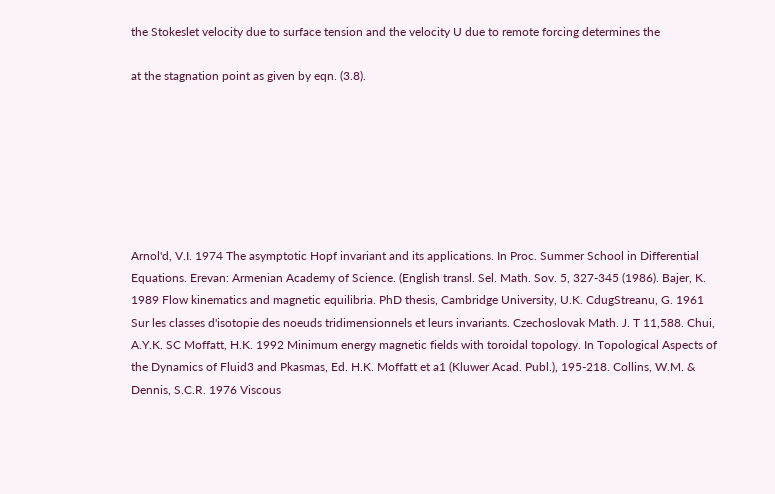the Stokeslet velocity due to surface tension and the velocity U due to remote forcing determines the

at the stagnation point as given by eqn. (3.8).







Arnol'd, V.I. 1974 The asymptotic Hopf invariant and its applications. In Proc. Summer School in Differential Equations. Erevan: Armenian Academy of Science. (English transl. Sel. Math. Sov. 5, 327-345 (1986). Bajer, K. 1989 Flow kinematics and magnetic equilibria. PhD thesis, Cambridge University, U.K. CdugStreanu, G. 1961 Sur les classes d'isotopie des noeuds tridimensionnels et leurs invariants. Czechoslovak Math. J. T 11,588. Chui, A.Y.K. SC Moffatt, H.K. 1992 Minimum energy magnetic fields with toroidal topology. In Topological Aspects of the Dynamics of Fluid3 and Pkasmas, Ed. H.K. Moffatt et a1 (Kluwer Acad. Publ.), 195-218. Collins, W.M. & Dennis, S.C.R. 1976 Viscous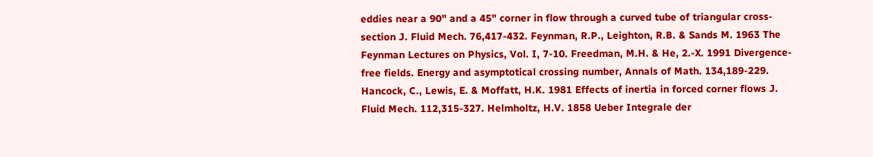eddies near a 90" and a 45" corner in flow through a curved tube of triangular cross-section J. Fluid Mech. 76,417-432. Feynman, R.P., Leighton, R.B. & Sands M. 1963 The Feynman Lectures on Physics, Vol. I, 7-10. Freedman, M.H. & He, 2.-X. 1991 Divergence-free fields. Energy and asymptotical crossing number, Annals of Math. 134,189-229. Hancock, C., Lewis, E. & Moffatt, H.K. 1981 Effects of inertia in forced corner flows J. Fluid Mech. 112,315-327. Helmholtz, H.V. 1858 Ueber Integrale der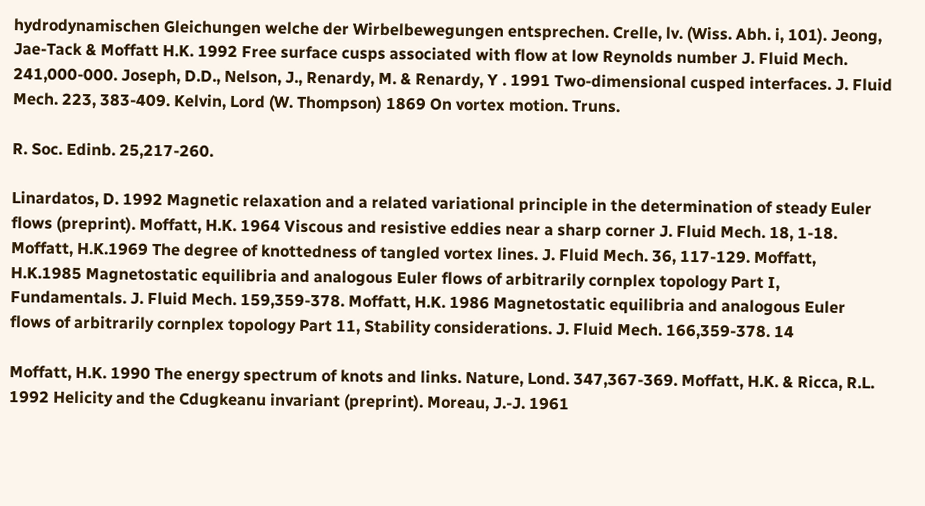hydrodynamischen Gleichungen welche der Wirbelbewegungen entsprechen. Crelle, lv. (Wiss. Abh. i, 101). Jeong, Jae-Tack & Moffatt H.K. 1992 Free surface cusps associated with flow at low Reynolds number J. Fluid Mech. 241,000-000. Joseph, D.D., Nelson, J., Renardy, M. & Renardy, Y . 1991 Two-dimensional cusped interfaces. J. Fluid Mech. 223, 383-409. Kelvin, Lord (W. Thompson) 1869 On vortex motion. Truns.

R. Soc. Edinb. 25,217-260.

Linardatos, D. 1992 Magnetic relaxation and a related variational principle in the determination of steady Euler flows (preprint). Moffatt, H.K. 1964 Viscous and resistive eddies near a sharp corner J. Fluid Mech. 18, 1-18. Moffatt, H.K.1969 The degree of knottedness of tangled vortex lines. J. Fluid Mech. 36, 117-129. Moffatt, H.K.1985 Magnetostatic equilibria and analogous Euler flows of arbitrarily cornplex topology Part I, Fundamentals. J. Fluid Mech. 159,359-378. Moffatt, H.K. 1986 Magnetostatic equilibria and analogous Euler flows of arbitrarily cornplex topology Part 11, Stability considerations. J. Fluid Mech. 166,359-378. 14

Moffatt, H.K. 1990 The energy spectrum of knots and links. Nature, Lond. 347,367-369. Moffatt, H.K. & Ricca, R.L. 1992 Helicity and the Cdugkeanu invariant (preprint). Moreau, J.-J. 1961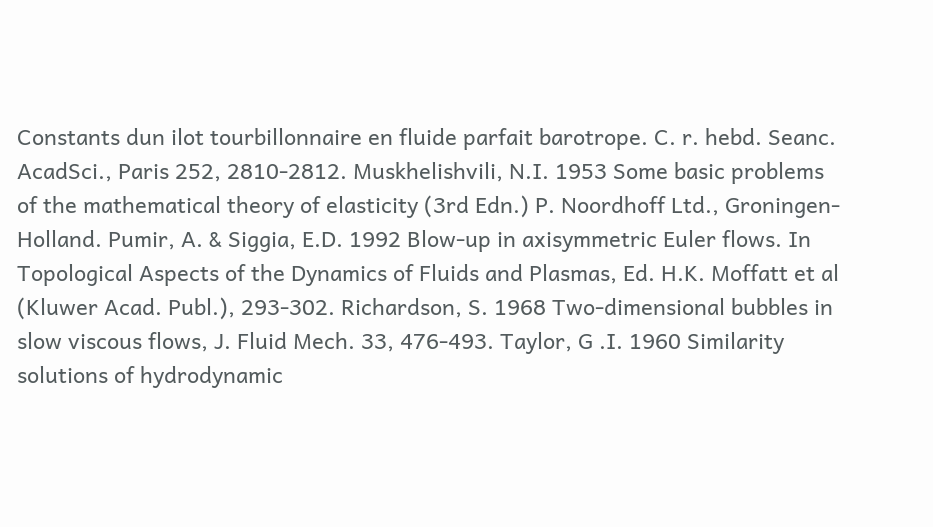Constants dun ilot tourbillonnaire en fluide parfait barotrope. C. r. hebd. Seanc. AcadSci., Paris 252, 2810-2812. Muskhelishvili, N.I. 1953 Some basic problems of the mathematical theory of elasticity (3rd Edn.) P. Noordhoff Ltd., Groningen-Holland. Pumir, A. & Siggia, E.D. 1992 Blow-up in axisymmetric Euler flows. In Topological Aspects of the Dynamics of Fluids and Plasmas, Ed. H.K. Moffatt et al (Kluwer Acad. Publ.), 293-302. Richardson, S. 1968 Two-dimensional bubbles in slow viscous flows, J. Fluid Mech. 33, 476-493. Taylor, G .I. 1960 Similarity solutions of hydrodynamic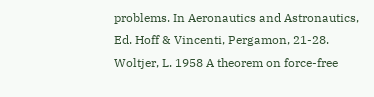problems. In Aeronautics and Astronautics, Ed. Hoff & Vincenti, Pergamon, 21-28. Woltjer, L. 1958 A theorem on force-free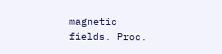magnetic fields. Proc.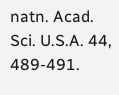natn. Acad. Sci. U.S.A. 44, 489-491.